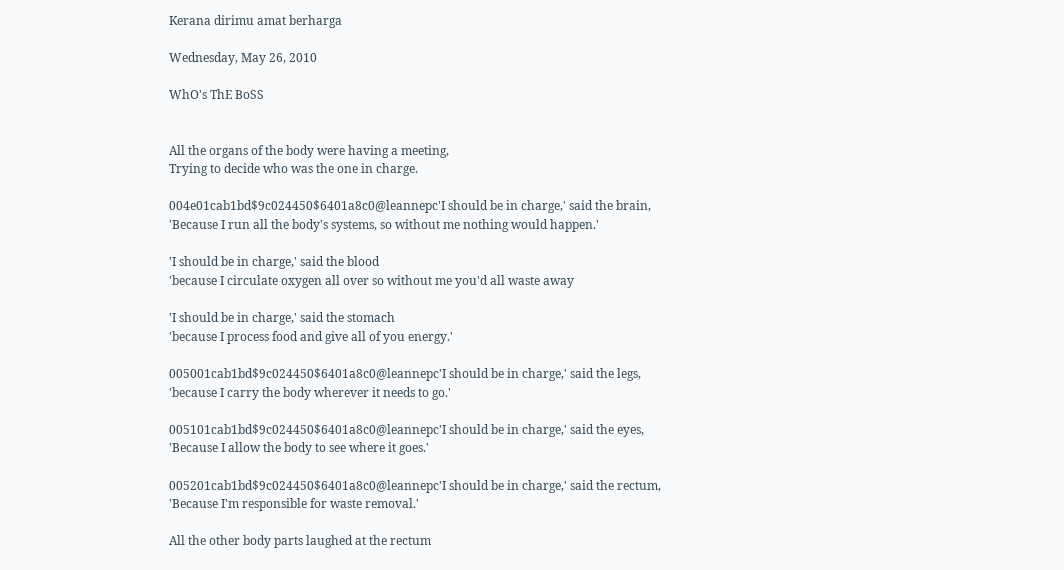Kerana dirimu amat berharga

Wednesday, May 26, 2010

WhO's ThE BoSS


All the organs of the body were having a meeting,
Trying to decide who was the one in charge.

004e01cab1bd$9c024450$6401a8c0@leannepc'I should be in charge,' said the brain,
'Because I run all the body's systems, so without me nothing would happen.'

'I should be in charge,' said the blood
'because I circulate oxygen all over so without me you'd all waste away

'I should be in charge,' said the stomach
'because I process food and give all of you energy.'

005001cab1bd$9c024450$6401a8c0@leannepc'I should be in charge,' said the legs,
'because I carry the body wherever it needs to go.'

005101cab1bd$9c024450$6401a8c0@leannepc'I should be in charge,' said the eyes,
'Because I allow the body to see where it goes.'

005201cab1bd$9c024450$6401a8c0@leannepc'I should be in charge,' said the rectum,
'Because I'm responsible for waste removal.'

All the other body parts laughed at the rectum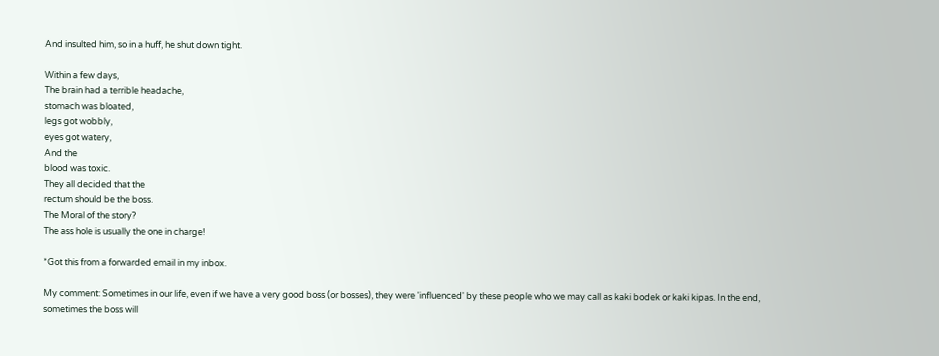And insulted him, so in a huff, he shut down tight.

Within a few days,
The brain had a terrible headache,
stomach was bloated,
legs got wobbly,
eyes got watery,
And the
blood was toxic.
They all decided that the
rectum should be the boss.
The Moral of the story?
The ass hole is usually the one in charge!

*Got this from a forwarded email in my inbox.

My comment: Sometimes in our life, even if we have a very good boss (or bosses), they were 'influenced' by these people who we may call as kaki bodek or kaki kipas. In the end, sometimes the boss will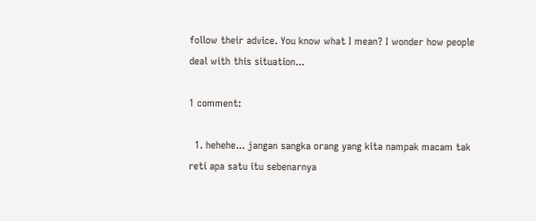follow their advice. You know what I mean? I wonder how people deal with this situation...

1 comment:

  1. hehehe... jangan sangka orang yang kita nampak macam tak reti apa satu itu sebenarnya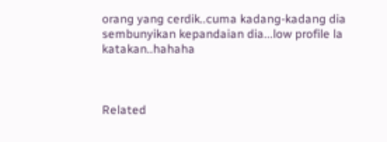orang yang cerdik..cuma kadang-kadang dia sembunyikan kepandaian dia...low profile la katakan..hahaha



Related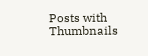Posts with Thumbnails